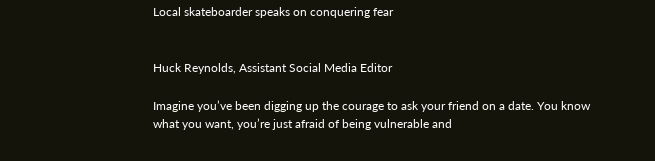Local skateboarder speaks on conquering fear


Huck Reynolds, Assistant Social Media Editor

Imagine you’ve been digging up the courage to ask your friend on a date. You know what you want, you’re just afraid of being vulnerable and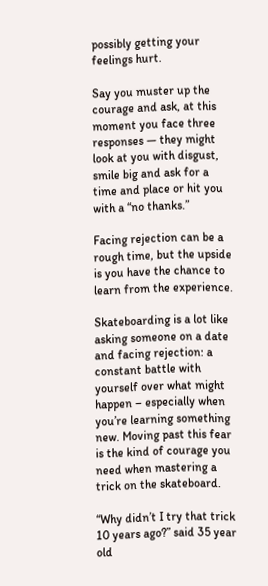possibly getting your feelings hurt.

Say you muster up the courage and ask, at this moment you face three responses — they might look at you with disgust, smile big and ask for a time and place or hit you with a “no thanks.”

Facing rejection can be a rough time, but the upside is you have the chance to learn from the experience.

Skateboarding is a lot like asking someone on a date and facing rejection: a constant battle with yourself over what might happen – especially when you’re learning something new. Moving past this fear is the kind of courage you need when mastering a trick on the skateboard.

“Why didn’t I try that trick 10 years ago?” said 35 year old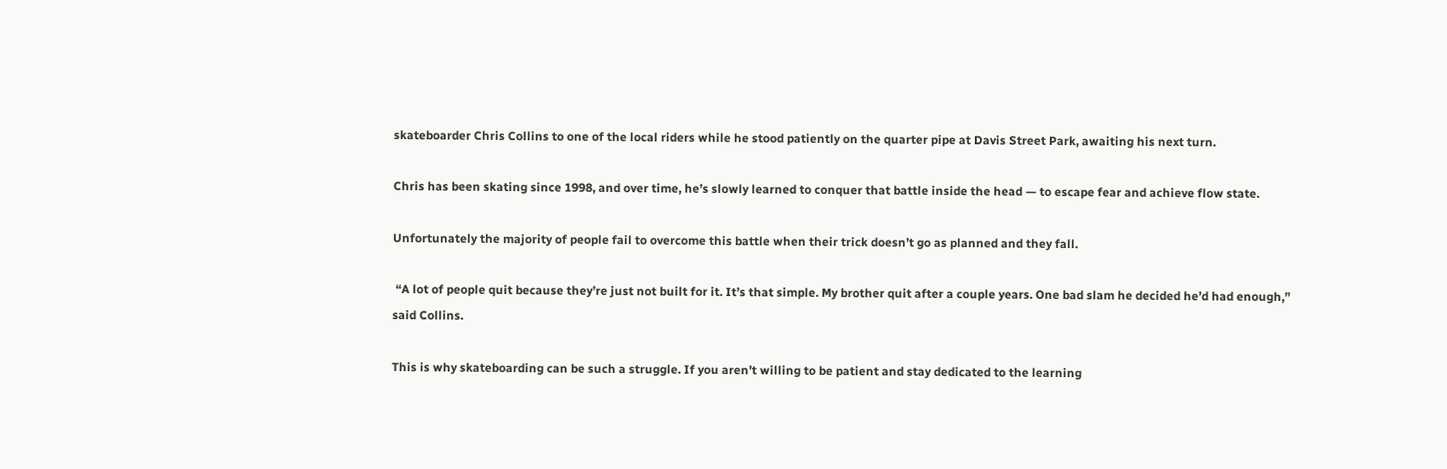skateboarder Chris Collins to one of the local riders while he stood patiently on the quarter pipe at Davis Street Park, awaiting his next turn.

Chris has been skating since 1998, and over time, he’s slowly learned to conquer that battle inside the head — to escape fear and achieve flow state.

Unfortunately the majority of people fail to overcome this battle when their trick doesn’t go as planned and they fall.

 “A lot of people quit because they’re just not built for it. It’s that simple. My brother quit after a couple years. One bad slam he decided he’d had enough,” said Collins.

This is why skateboarding can be such a struggle. If you aren’t willing to be patient and stay dedicated to the learning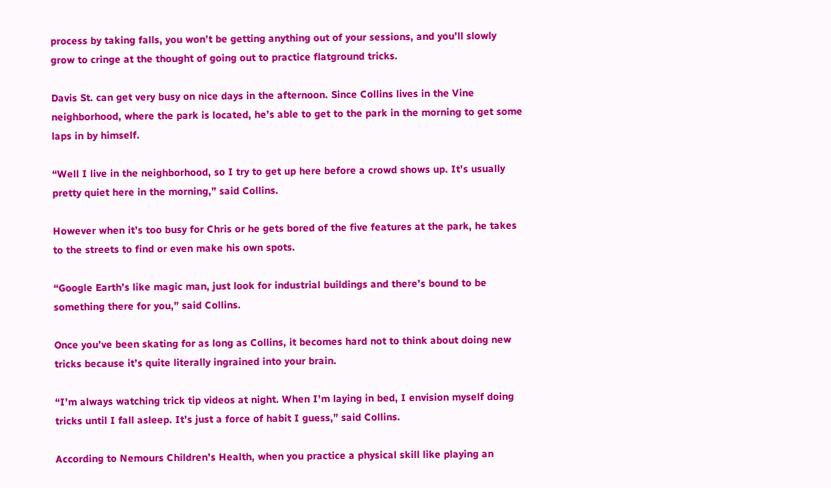process by taking falls, you won’t be getting anything out of your sessions, and you’ll slowly grow to cringe at the thought of going out to practice flatground tricks.

Davis St. can get very busy on nice days in the afternoon. Since Collins lives in the Vine neighborhood, where the park is located, he’s able to get to the park in the morning to get some laps in by himself.

“Well I live in the neighborhood, so I try to get up here before a crowd shows up. It’s usually pretty quiet here in the morning,” said Collins.

However when it’s too busy for Chris or he gets bored of the five features at the park, he takes to the streets to find or even make his own spots.

“Google Earth’s like magic man, just look for industrial buildings and there’s bound to be something there for you,” said Collins.

Once you’ve been skating for as long as Collins, it becomes hard not to think about doing new tricks because it’s quite literally ingrained into your brain.

“I’m always watching trick tip videos at night. When I’m laying in bed, I envision myself doing tricks until I fall asleep. It’s just a force of habit I guess,” said Collins.

According to Nemours Children’s Health, when you practice a physical skill like playing an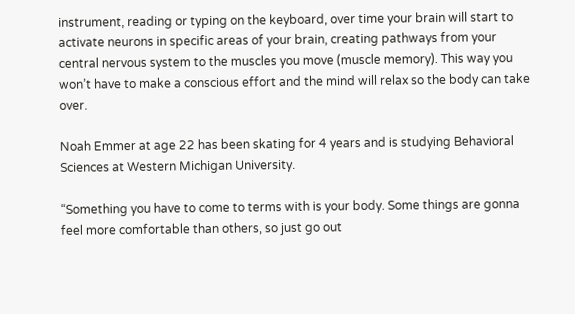instrument, reading or typing on the keyboard, over time your brain will start to activate neurons in specific areas of your brain, creating pathways from your central nervous system to the muscles you move (muscle memory). This way you won’t have to make a conscious effort and the mind will relax so the body can take over.

Noah Emmer at age 22 has been skating for 4 years and is studying Behavioral Sciences at Western Michigan University.

“Something you have to come to terms with is your body. Some things are gonna feel more comfortable than others, so just go out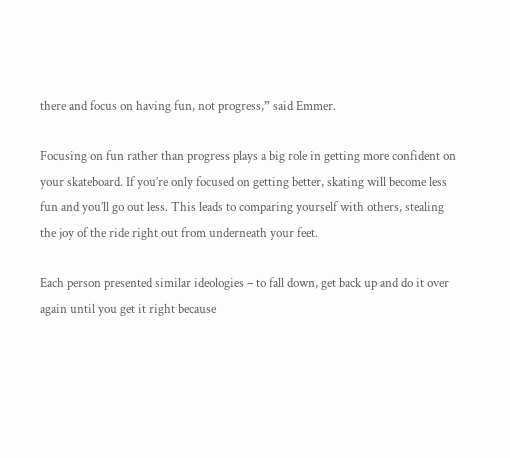there and focus on having fun, not progress,” said Emmer.

Focusing on fun rather than progress plays a big role in getting more confident on your skateboard. If you’re only focused on getting better, skating will become less fun and you’ll go out less. This leads to comparing yourself with others, stealing the joy of the ride right out from underneath your feet.

Each person presented similar ideologies – to fall down, get back up and do it over again until you get it right because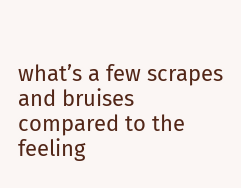what’s a few scrapes and bruises compared to the feeling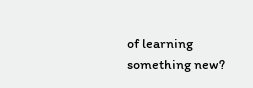of learning something new?